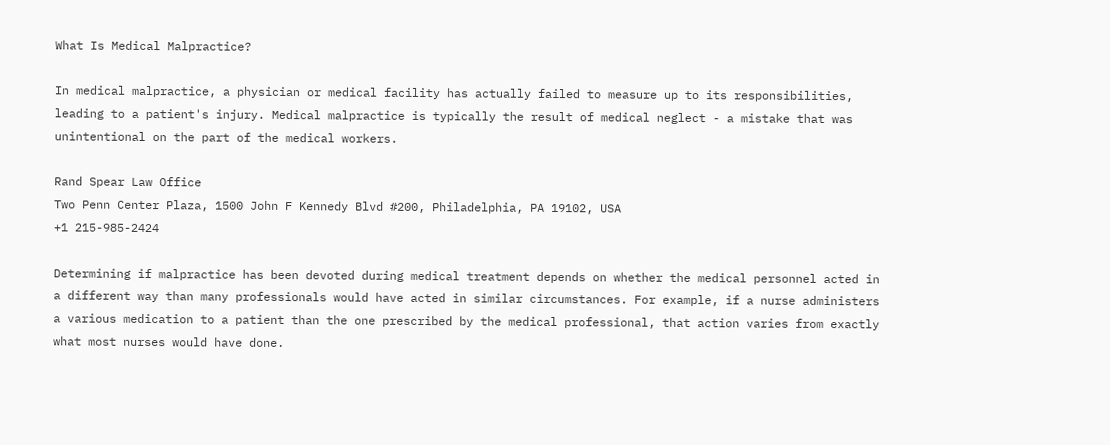What Is Medical Malpractice?

In medical malpractice, a physician or medical facility has actually failed to measure up to its responsibilities, leading to a patient's injury. Medical malpractice is typically the result of medical neglect - a mistake that was unintentional on the part of the medical workers.

Rand Spear Law Office
Two Penn Center Plaza, 1500 John F Kennedy Blvd #200, Philadelphia, PA 19102, USA
+1 215-985-2424

Determining if malpractice has been devoted during medical treatment depends on whether the medical personnel acted in a different way than many professionals would have acted in similar circumstances. For example, if a nurse administers a various medication to a patient than the one prescribed by the medical professional, that action varies from exactly what most nurses would have done.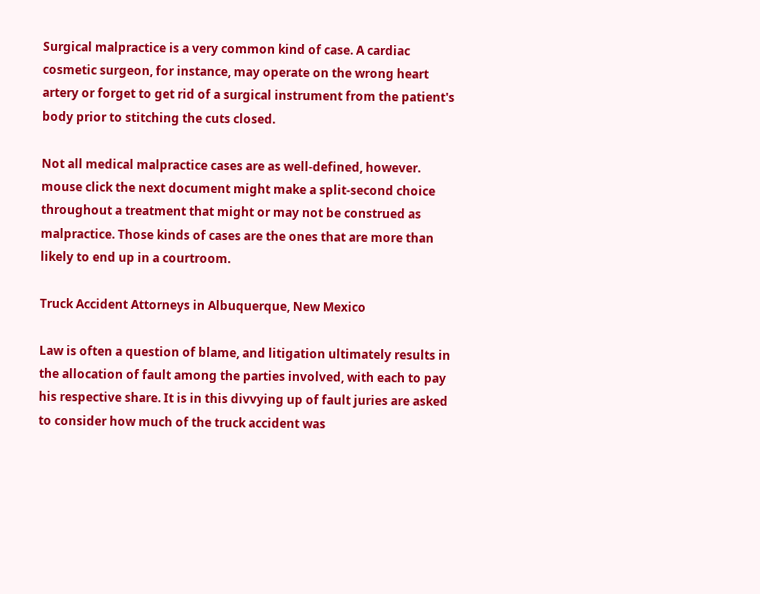Surgical malpractice is a very common kind of case. A cardiac cosmetic surgeon, for instance, may operate on the wrong heart artery or forget to get rid of a surgical instrument from the patient's body prior to stitching the cuts closed.

Not all medical malpractice cases are as well-defined, however. mouse click the next document might make a split-second choice throughout a treatment that might or may not be construed as malpractice. Those kinds of cases are the ones that are more than likely to end up in a courtroom.

Truck Accident Attorneys in Albuquerque, New Mexico

Law is often a question of blame, and litigation ultimately results in the allocation of fault among the parties involved, with each to pay his respective share. It is in this divvying up of fault juries are asked to consider how much of the truck accident was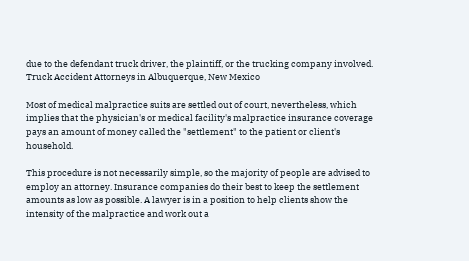due to the defendant truck driver, the plaintiff, or the trucking company involved. Truck Accident Attorneys in Albuquerque, New Mexico

Most of medical malpractice suits are settled out of court, nevertheless, which implies that the physician's or medical facility's malpractice insurance coverage pays an amount of money called the "settlement" to the patient or client's household.

This procedure is not necessarily simple, so the majority of people are advised to employ an attorney. Insurance companies do their best to keep the settlement amounts as low as possible. A lawyer is in a position to help clients show the intensity of the malpractice and work out a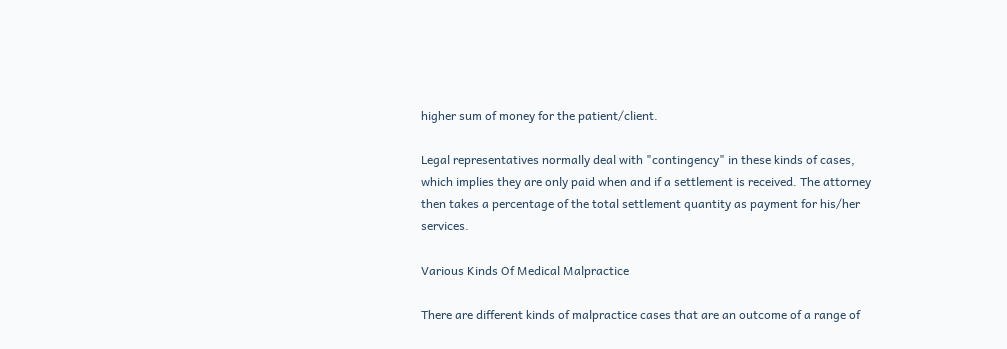higher sum of money for the patient/client.

Legal representatives normally deal with "contingency" in these kinds of cases, which implies they are only paid when and if a settlement is received. The attorney then takes a percentage of the total settlement quantity as payment for his/her services.

Various Kinds Of Medical Malpractice

There are different kinds of malpractice cases that are an outcome of a range of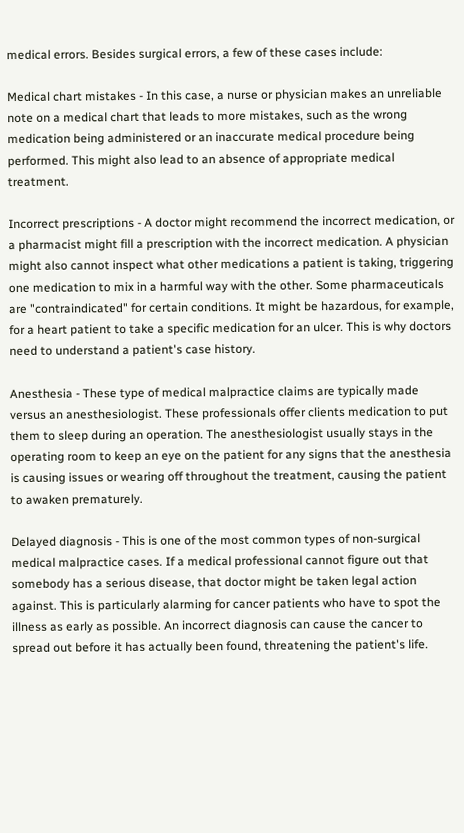medical errors. Besides surgical errors, a few of these cases include:

Medical chart mistakes - In this case, a nurse or physician makes an unreliable note on a medical chart that leads to more mistakes, such as the wrong medication being administered or an inaccurate medical procedure being performed. This might also lead to an absence of appropriate medical treatment.

Incorrect prescriptions - A doctor might recommend the incorrect medication, or a pharmacist might fill a prescription with the incorrect medication. A physician might also cannot inspect what other medications a patient is taking, triggering one medication to mix in a harmful way with the other. Some pharmaceuticals are "contraindicated" for certain conditions. It might be hazardous, for example, for a heart patient to take a specific medication for an ulcer. This is why doctors need to understand a patient's case history.

Anesthesia - These type of medical malpractice claims are typically made versus an anesthesiologist. These professionals offer clients medication to put them to sleep during an operation. The anesthesiologist usually stays in the operating room to keep an eye on the patient for any signs that the anesthesia is causing issues or wearing off throughout the treatment, causing the patient to awaken prematurely.

Delayed diagnosis - This is one of the most common types of non-surgical medical malpractice cases. If a medical professional cannot figure out that somebody has a serious disease, that doctor might be taken legal action against. This is particularly alarming for cancer patients who have to spot the illness as early as possible. An incorrect diagnosis can cause the cancer to spread out before it has actually been found, threatening the patient's life.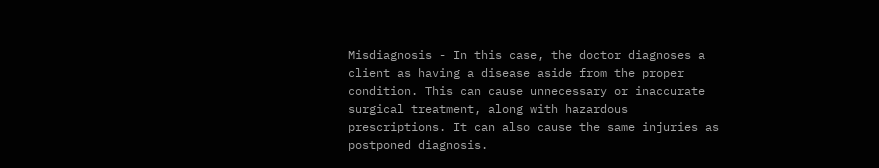Misdiagnosis - In this case, the doctor diagnoses a client as having a disease aside from the proper condition. This can cause unnecessary or inaccurate surgical treatment, along with hazardous prescriptions. It can also cause the same injuries as postponed diagnosis.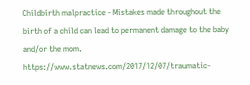Childbirth malpractice - Mistakes made throughout the birth of a child can lead to permanent damage to the baby and/or the mom. https://www.statnews.com/2017/12/07/traumatic-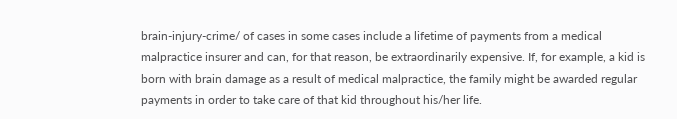brain-injury-crime/ of cases in some cases include a lifetime of payments from a medical malpractice insurer and can, for that reason, be extraordinarily expensive. If, for example, a kid is born with brain damage as a result of medical malpractice, the family might be awarded regular payments in order to take care of that kid throughout his/her life.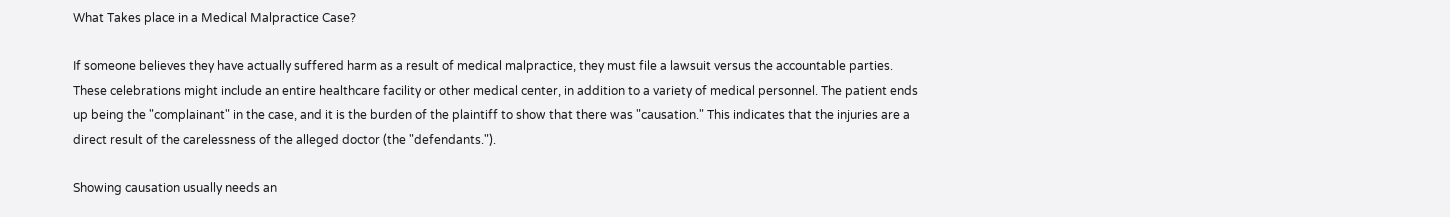What Takes place in a Medical Malpractice Case?

If someone believes they have actually suffered harm as a result of medical malpractice, they must file a lawsuit versus the accountable parties. These celebrations might include an entire healthcare facility or other medical center, in addition to a variety of medical personnel. The patient ends up being the "complainant" in the case, and it is the burden of the plaintiff to show that there was "causation." This indicates that the injuries are a direct result of the carelessness of the alleged doctor (the "defendants.").

Showing causation usually needs an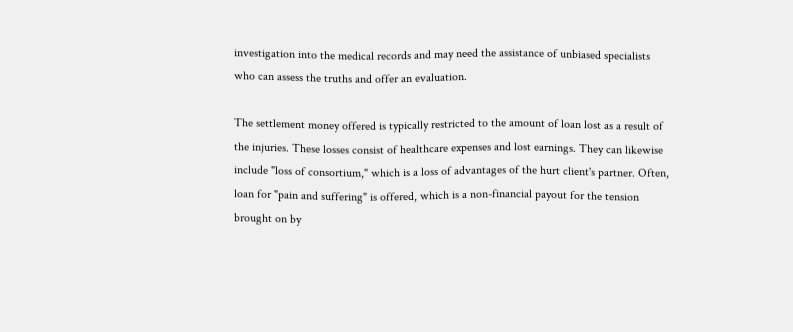investigation into the medical records and may need the assistance of unbiased specialists who can assess the truths and offer an evaluation.

The settlement money offered is typically restricted to the amount of loan lost as a result of the injuries. These losses consist of healthcare expenses and lost earnings. They can likewise include "loss of consortium," which is a loss of advantages of the hurt client's partner. Often, loan for "pain and suffering" is offered, which is a non-financial payout for the tension brought on by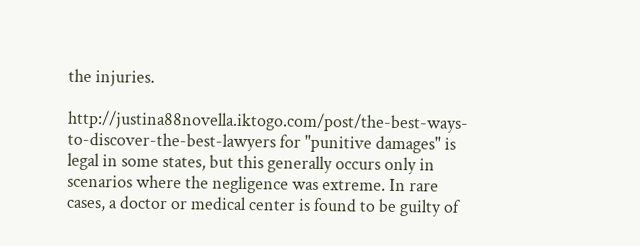the injuries.

http://justina88novella.iktogo.com/post/the-best-ways-to-discover-the-best-lawyers for "punitive damages" is legal in some states, but this generally occurs only in scenarios where the negligence was extreme. In rare cases, a doctor or medical center is found to be guilty of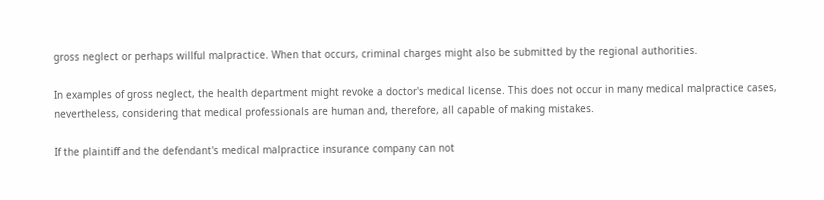gross neglect or perhaps willful malpractice. When that occurs, criminal charges might also be submitted by the regional authorities.

In examples of gross neglect, the health department might revoke a doctor's medical license. This does not occur in many medical malpractice cases, nevertheless, considering that medical professionals are human and, therefore, all capable of making mistakes.

If the plaintiff and the defendant's medical malpractice insurance company can not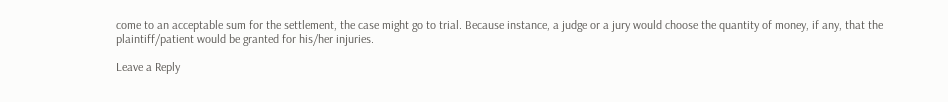come to an acceptable sum for the settlement, the case might go to trial. Because instance, a judge or a jury would choose the quantity of money, if any, that the plaintiff/patient would be granted for his/her injuries.

Leave a Reply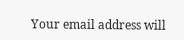Your email address will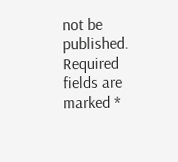not be published. Required fields are marked *